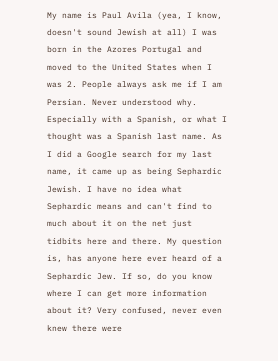My name is Paul Avila (yea, I know, doesn't sound Jewish at all) I was born in the Azores Portugal and moved to the United States when I was 2. People always ask me if I am Persian. Never understood why. Especially with a Spanish, or what I thought was a Spanish last name. As I did a Google search for my last name, it came up as being Sephardic Jewish. I have no idea what Sephardic means and can't find to much about it on the net just tidbits here and there. My question is, has anyone here ever heard of a Sephardic Jew. If so, do you know where I can get more information about it? Very confused, never even knew there were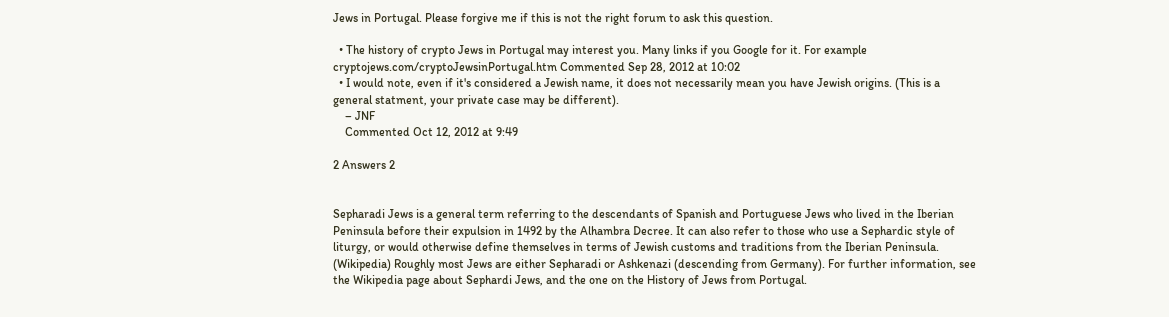Jews in Portugal. Please forgive me if this is not the right forum to ask this question.

  • The history of crypto Jews in Portugal may interest you. Many links if you Google for it. For example cryptojews.com/cryptoJewsinPortugal.htm Commented Sep 28, 2012 at 10:02
  • I would note, even if it's considered a Jewish name, it does not necessarily mean you have Jewish origins. (This is a general statment, your private case may be different).
    – JNF
    Commented Oct 12, 2012 at 9:49

2 Answers 2


Sepharadi Jews is a general term referring to the descendants of Spanish and Portuguese Jews who lived in the Iberian Peninsula before their expulsion in 1492 by the Alhambra Decree. It can also refer to those who use a Sephardic style of liturgy, or would otherwise define themselves in terms of Jewish customs and traditions from the Iberian Peninsula. (Wikipedia) Roughly most Jews are either Sepharadi or Ashkenazi (descending from Germany). For further information, see the Wikipedia page about Sephardi Jews, and the one on the History of Jews from Portugal.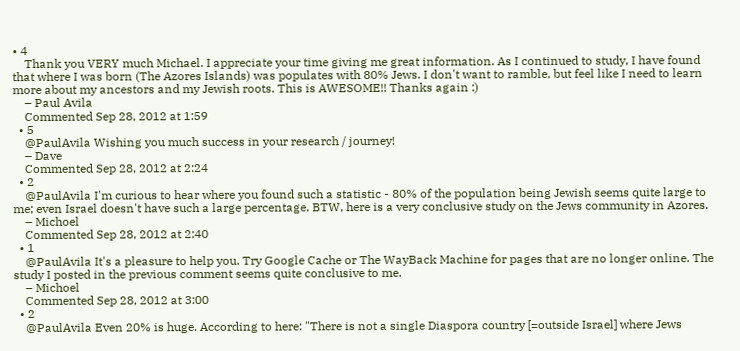• 4
    Thank you VERY much Michael. I appreciate your time giving me great information. As I continued to study, I have found that where I was born (The Azores Islands) was populates with 80% Jews. I don't want to ramble, but feel like I need to learn more about my ancestors and my Jewish roots. This is AWESOME!! Thanks again :)
    – Paul Avila
    Commented Sep 28, 2012 at 1:59
  • 5
    @PaulAvila Wishing you much success in your research / journey!
    – Dave
    Commented Sep 28, 2012 at 2:24
  • 2
    @PaulAvila I'm curious to hear where you found such a statistic - 80% of the population being Jewish seems quite large to me; even Israel doesn't have such a large percentage. BTW, here is a very conclusive study on the Jews community in Azores.
    – Michoel
    Commented Sep 28, 2012 at 2:40
  • 1
    @PaulAvila It's a pleasure to help you. Try Google Cache or The WayBack Machine for pages that are no longer online. The study I posted in the previous comment seems quite conclusive to me.
    – Michoel
    Commented Sep 28, 2012 at 3:00
  • 2
    @PaulAvila Even 20% is huge. According to here: "There is not a single Diaspora country [=outside Israel] where Jews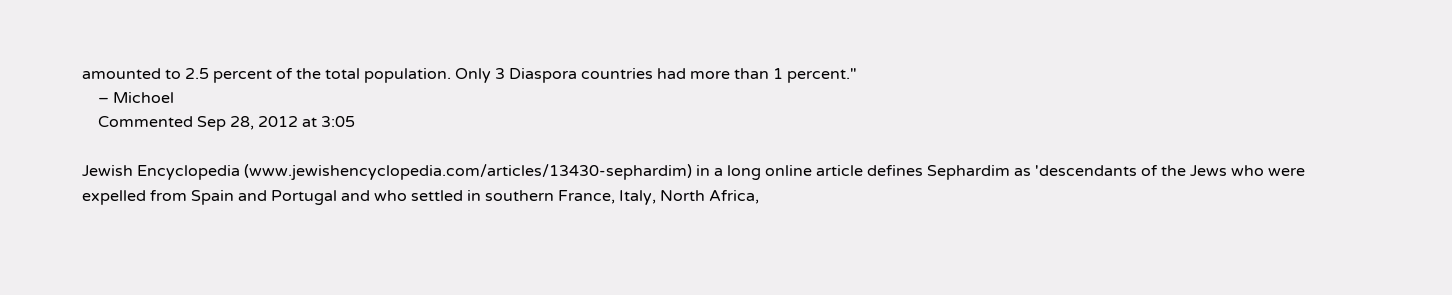amounted to 2.5 percent of the total population. Only 3 Diaspora countries had more than 1 percent."
    – Michoel
    Commented Sep 28, 2012 at 3:05

Jewish Encyclopedia (www.jewishencyclopedia.com/articles/13430-sephardim) in a long online article defines Sephardim as 'descendants of the Jews who were expelled from Spain and Portugal and who settled in southern France, Italy, North Africa,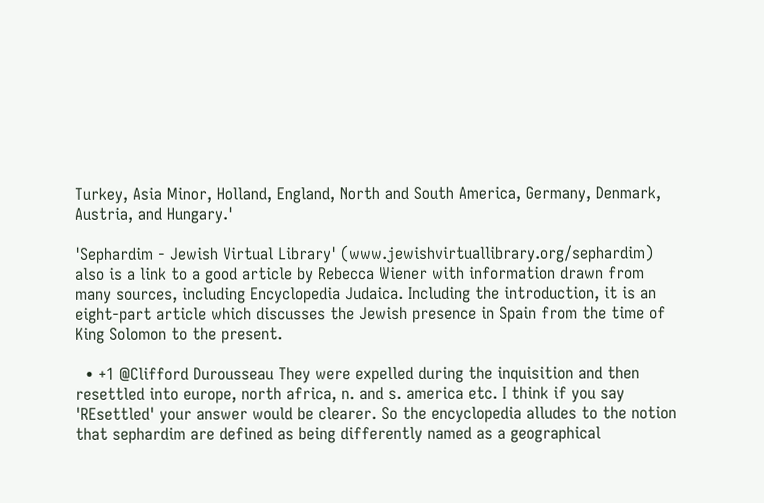Turkey, Asia Minor, Holland, England, North and South America, Germany, Denmark, Austria, and Hungary.'

'Sephardim - Jewish Virtual Library' (www.jewishvirtuallibrary.org/sephardim) also is a link to a good article by Rebecca Wiener with information drawn from many sources, including Encyclopedia Judaica. Including the introduction, it is an eight-part article which discusses the Jewish presence in Spain from the time of King Solomon to the present.

  • +1 @Clifford Durousseau They were expelled during the inquisition and then resettled into europe, north africa, n. and s. america etc. I think if you say 'REsettled' your answer would be clearer. So the encyclopedia alludes to the notion that sephardim are defined as being differently named as a geographical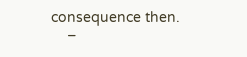consequence then.
    –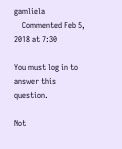gamliela
    Commented Feb 5, 2018 at 7:30

You must log in to answer this question.

Not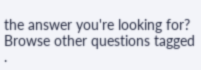the answer you're looking for? Browse other questions tagged .